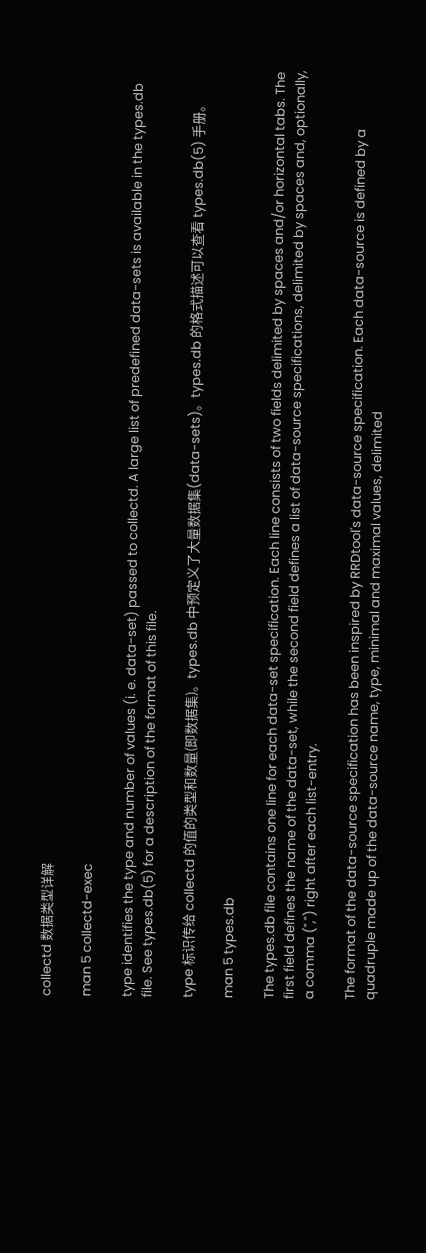collectd 数据类型详解

man 5 collectd-exec

type identifies the type and number of values (i. e. data-set) passed to collectd. A large list of predefined data-sets is available in the types.db file. See types.db(5) for a description of the format of this file.

type 标识传给 collectd 的值的类型和数量(即数据集)。types.db 中预定义了大量数据集(data-sets)。types.db 的格式描述可以查看 types.db(5) 手册。

man 5 types.db

The types.db file contains one line for each data-set specification. Each line consists of two fields delimited by spaces and/or horizontal tabs. The first field defines the name of the data-set, while the second field defines a list of data-source specifications, delimited by spaces and, optionally, a comma (",") right after each list-entry.

The format of the data-source specification has been inspired by RRDtool's data-source specification. Each data-source is defined by a quadruple made up of the data-source name, type, minimal and maximal values, delimited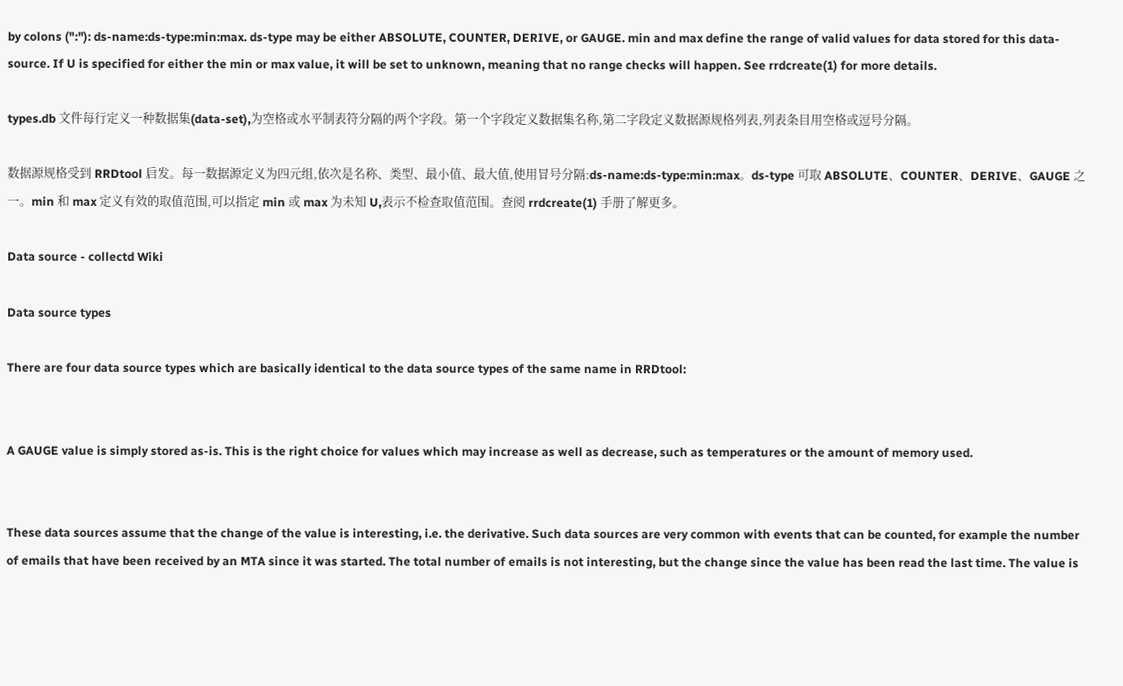by colons (":"): ds-name:ds-type:min:max. ds-type may be either ABSOLUTE, COUNTER, DERIVE, or GAUGE. min and max define the range of valid values for data stored for this data-source. If U is specified for either the min or max value, it will be set to unknown, meaning that no range checks will happen. See rrdcreate(1) for more details.

types.db 文件每行定义一种数据集(data-set),为空格或水平制表符分隔的两个字段。第一个字段定义数据集名称,第二字段定义数据源规格列表,列表条目用空格或逗号分隔。

数据源规格受到 RRDtool 启发。每一数据源定义为四元组,依次是名称、类型、最小值、最大值,使用冒号分隔:ds-name:ds-type:min:max。ds-type 可取 ABSOLUTE、COUNTER、DERIVE、GAUGE 之一。min 和 max 定义有效的取值范围,可以指定 min 或 max 为未知 U,表示不检查取值范围。查阅 rrdcreate(1) 手册了解更多。

Data source - collectd Wiki

Data source types

There are four data source types which are basically identical to the data source types of the same name in RRDtool:


A GAUGE value is simply stored as-is. This is the right choice for values which may increase as well as decrease, such as temperatures or the amount of memory used.


These data sources assume that the change of the value is interesting, i.e. the derivative. Such data sources are very common with events that can be counted, for example the number of emails that have been received by an MTA since it was started. The total number of emails is not interesting, but the change since the value has been read the last time. The value is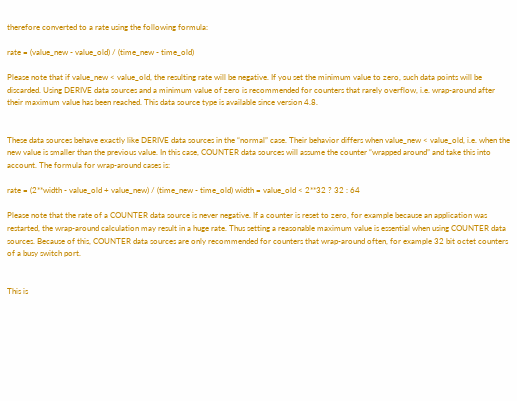therefore converted to a rate using the following formula:

rate = (value_new - value_old) / (time_new - time_old)

Please note that if value_new < value_old, the resulting rate will be negative. If you set the minimum value to zero, such data points will be discarded. Using DERIVE data sources and a minimum value of zero is recommended for counters that rarely overflow, i.e. wrap-around after their maximum value has been reached. This data source type is available since version 4.8.


These data sources behave exactly like DERIVE data sources in the “normal” case. Their behavior differs when value_new < value_old, i.e. when the new value is smaller than the previous value. In this case, COUNTER data sources will assume the counter “wrapped around” and take this into account. The formula for wrap-around cases is:

rate = (2**width - value_old + value_new) / (time_new - time_old) width = value_old < 2**32 ? 32 : 64

Please note that the rate of a COUNTER data source is never negative. If a counter is reset to zero, for example because an application was restarted, the wrap-around calculation may result in a huge rate. Thus setting a reasonable maximum value is essential when using COUNTER data sources. Because of this, COUNTER data sources are only recommended for counters that wrap-around often, for example 32 bit octet counters of a busy switch port.


This is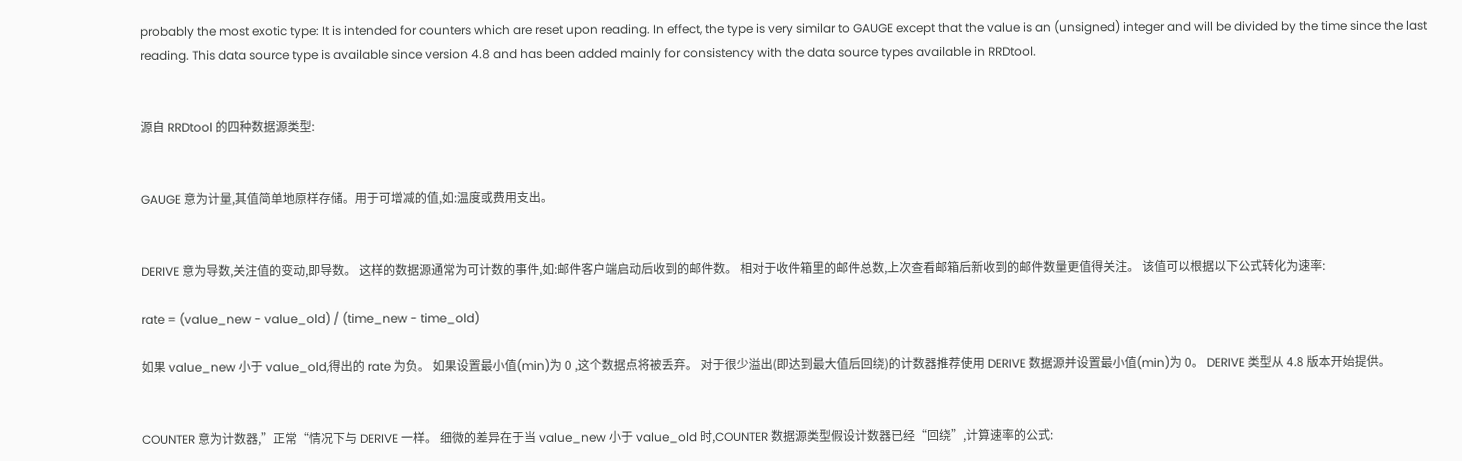probably the most exotic type: It is intended for counters which are reset upon reading. In effect, the type is very similar to GAUGE except that the value is an (unsigned) integer and will be divided by the time since the last reading. This data source type is available since version 4.8 and has been added mainly for consistency with the data source types available in RRDtool.


源自 RRDtool 的四种数据源类型:


GAUGE 意为计量,其值简单地原样存储。用于可增减的值,如:温度或费用支出。


DERIVE 意为导数,关注值的变动,即导数。 这样的数据源通常为可计数的事件,如:邮件客户端启动后收到的邮件数。 相对于收件箱里的邮件总数,上次查看邮箱后新收到的邮件数量更值得关注。 该值可以根据以下公式转化为速率:

rate = (value_new - value_old) / (time_new - time_old)

如果 value_new 小于 value_old,得出的 rate 为负。 如果设置最小值(min)为 0 ,这个数据点将被丢弃。 对于很少溢出(即达到最大值后回绕)的计数器推荐使用 DERIVE 数据源并设置最小值(min)为 0。 DERIVE 类型从 4.8 版本开始提供。


COUNTER 意为计数器,”正常“情况下与 DERIVE 一样。 细微的差异在于当 value_new 小于 value_old 时,COUNTER 数据源类型假设计数器已经“回绕”,计算速率的公式: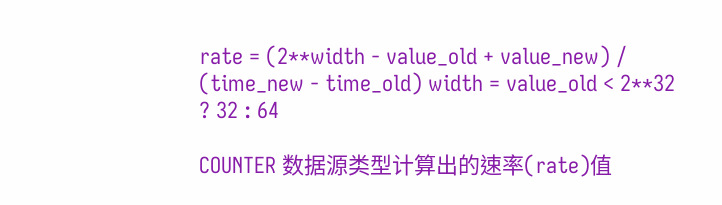rate = (2**width - value_old + value_new) / (time_new - time_old) width = value_old < 2**32 ? 32 : 64

COUNTER 数据源类型计算出的速率(rate)值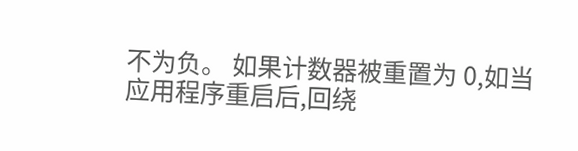不为负。 如果计数器被重置为 0,如当应用程序重启后,回绕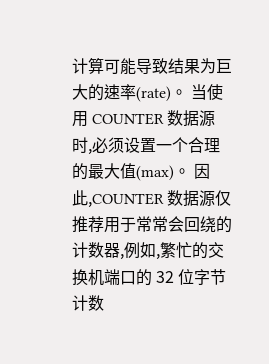计算可能导致结果为巨大的速率(rate)。 当使用 COUNTER 数据源时,必须设置一个合理的最大值(max)。 因此,COUNTER 数据源仅推荐用于常常会回绕的计数器,例如,繁忙的交换机端口的 32 位字节计数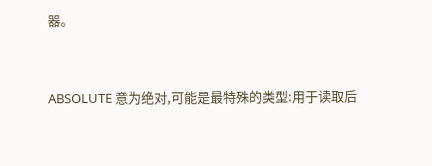器。


ABSOLUTE 意为绝对,可能是最特殊的类型:用于读取后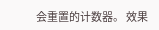会重置的计数器。 效果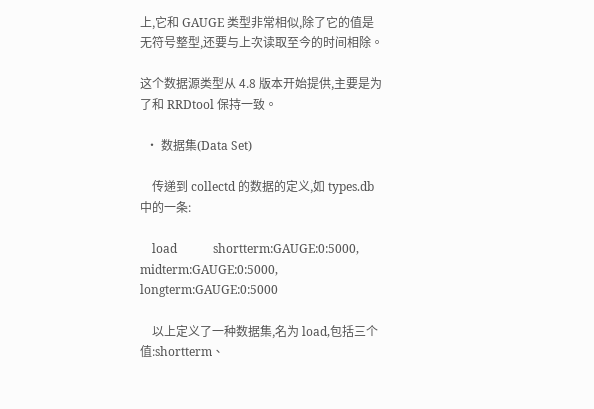上,它和 GAUGE 类型非常相似,除了它的值是无符号整型,还要与上次读取至今的时间相除。

这个数据源类型从 4.8 版本开始提供,主要是为了和 RRDtool 保持一致。

  • 数据集(Data Set)

    传递到 collectd 的数据的定义,如 types.db 中的一条:

    load            shortterm:GAUGE:0:5000, midterm:GAUGE:0:5000, longterm:GAUGE:0:5000

    以上定义了一种数据集,名为 load,包括三个值:shortterm、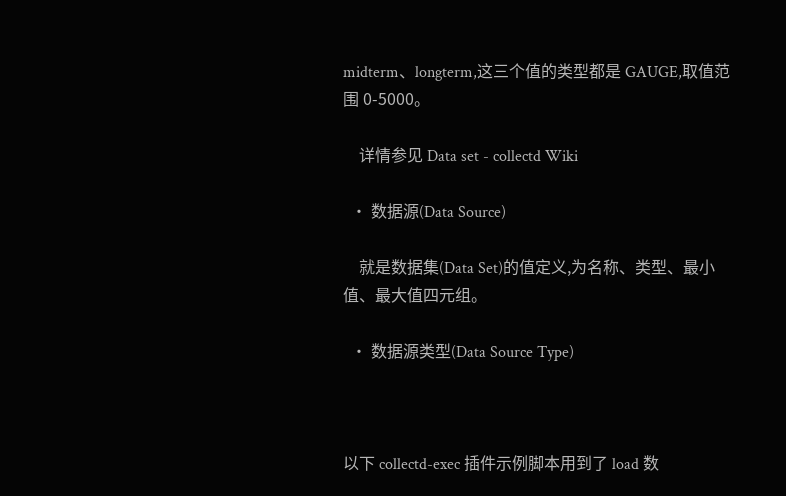midterm、longterm,这三个值的类型都是 GAUGE,取值范围 0-5000。

    详情参见 Data set - collectd Wiki

  • 数据源(Data Source)

    就是数据集(Data Set)的值定义,为名称、类型、最小值、最大值四元组。

  • 数据源类型(Data Source Type)



以下 collectd-exec 插件示例脚本用到了 load 数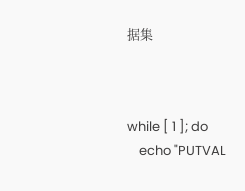据集



while [ 1 ]; do
    echo "PUTVAL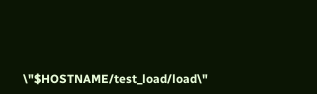\"$HOSTNAME/test_load/load\"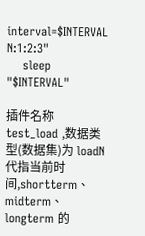interval=$INTERVAL N:1:2:3"
    sleep "$INTERVAL"

插件名称 test_load ,数据类型(数据集)为 loadN 代指当前时间,shortterm、midterm、longterm 的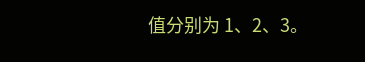值分别为 1、2、3。